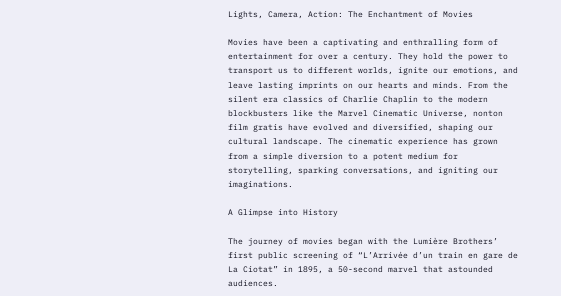Lights, Camera, Action: The Enchantment of Movies

Movies have been a captivating and enthralling form of entertainment for over a century. They hold the power to transport us to different worlds, ignite our emotions, and leave lasting imprints on our hearts and minds. From the silent era classics of Charlie Chaplin to the modern blockbusters like the Marvel Cinematic Universe, nonton film gratis have evolved and diversified, shaping our cultural landscape. The cinematic experience has grown from a simple diversion to a potent medium for storytelling, sparking conversations, and igniting our imaginations.

A Glimpse into History

The journey of movies began with the Lumière Brothers’ first public screening of “L’Arrivée d’un train en gare de La Ciotat” in 1895, a 50-second marvel that astounded audiences.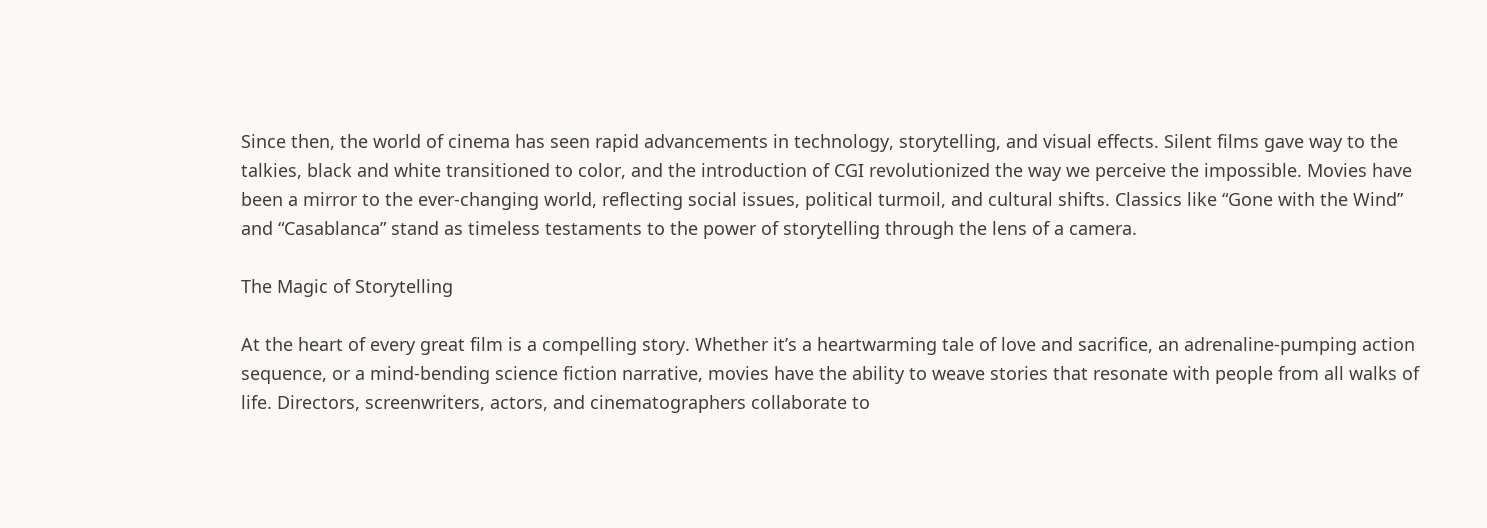Since then, the world of cinema has seen rapid advancements in technology, storytelling, and visual effects. Silent films gave way to the talkies, black and white transitioned to color, and the introduction of CGI revolutionized the way we perceive the impossible. Movies have been a mirror to the ever-changing world, reflecting social issues, political turmoil, and cultural shifts. Classics like “Gone with the Wind” and “Casablanca” stand as timeless testaments to the power of storytelling through the lens of a camera.

The Magic of Storytelling

At the heart of every great film is a compelling story. Whether it’s a heartwarming tale of love and sacrifice, an adrenaline-pumping action sequence, or a mind-bending science fiction narrative, movies have the ability to weave stories that resonate with people from all walks of life. Directors, screenwriters, actors, and cinematographers collaborate to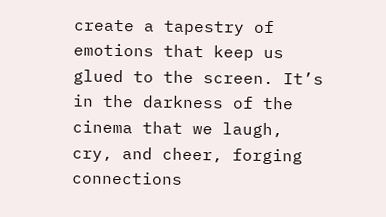create a tapestry of emotions that keep us glued to the screen. It’s in the darkness of the cinema that we laugh, cry, and cheer, forging connections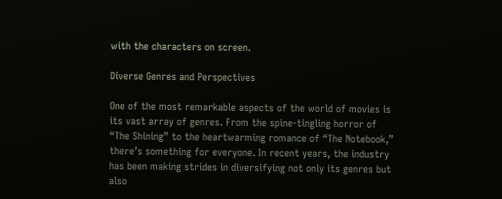with the characters on screen.

Diverse Genres and Perspectives

One of the most remarkable aspects of the world of movies is its vast array of genres. From the spine-tingling horror of “The Shining” to the heartwarming romance of “The Notebook,” there’s something for everyone. In recent years, the industry has been making strides in diversifying not only its genres but also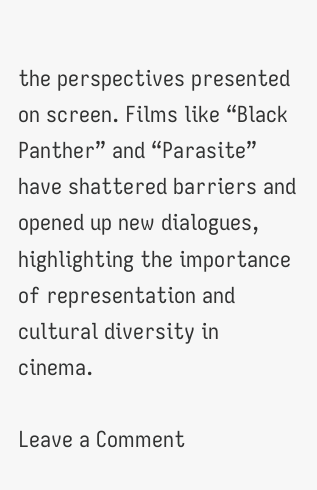the perspectives presented on screen. Films like “Black Panther” and “Parasite” have shattered barriers and opened up new dialogues, highlighting the importance of representation and cultural diversity in cinema.

Leave a Comment